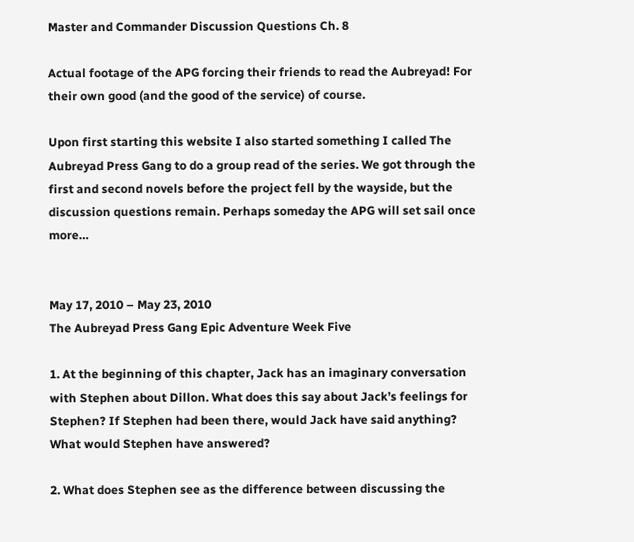Master and Commander Discussion Questions Ch. 8

Actual footage of the APG forcing their friends to read the Aubreyad! For their own good (and the good of the service) of course.

Upon first starting this website I also started something I called The Aubreyad Press Gang to do a group read of the series. We got through the first and second novels before the project fell by the wayside, but the discussion questions remain. Perhaps someday the APG will set sail once more…


May 17, 2010 – May 23, 2010
The Aubreyad Press Gang Epic Adventure Week Five

1. At the beginning of this chapter, Jack has an imaginary conversation with Stephen about Dillon. What does this say about Jack’s feelings for Stephen? If Stephen had been there, would Jack have said anything? What would Stephen have answered?

2. What does Stephen see as the difference between discussing the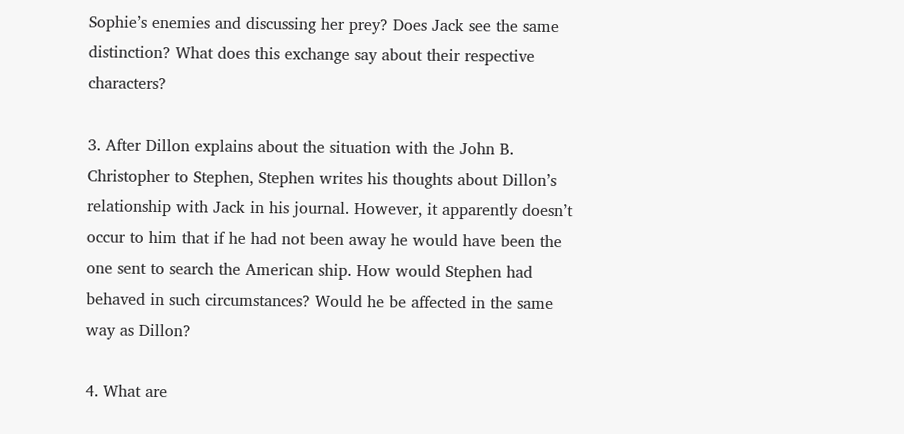Sophie’s enemies and discussing her prey? Does Jack see the same distinction? What does this exchange say about their respective characters?

3. After Dillon explains about the situation with the John B. Christopher to Stephen, Stephen writes his thoughts about Dillon’s relationship with Jack in his journal. However, it apparently doesn’t occur to him that if he had not been away he would have been the one sent to search the American ship. How would Stephen had behaved in such circumstances? Would he be affected in the same way as Dillon?

4. What are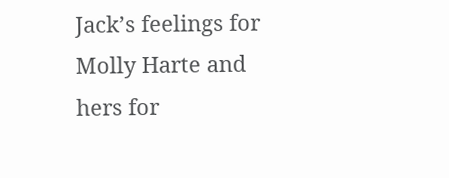Jack’s feelings for Molly Harte and hers for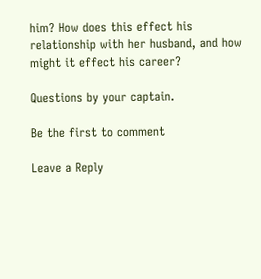him? How does this effect his relationship with her husband, and how might it effect his career?

Questions by your captain.

Be the first to comment

Leave a Reply